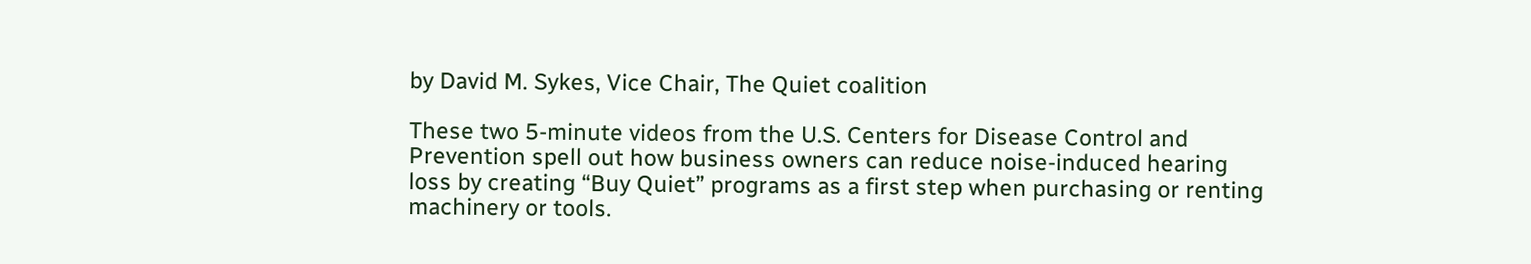by David M. Sykes, Vice Chair, The Quiet coalition

These two 5-minute videos from the U.S. Centers for Disease Control and Prevention spell out how business owners can reduce noise-induced hearing loss by creating “Buy Quiet” programs as a first step when purchasing or renting machinery or tools.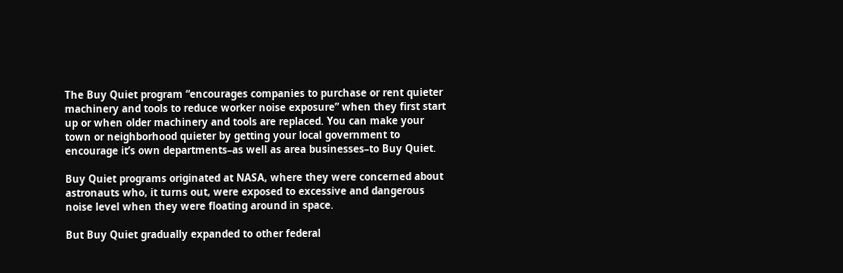The Buy Quiet program “encourages companies to purchase or rent quieter machinery and tools to reduce worker noise exposure” when they first start up or when older machinery and tools are replaced. You can make your town or neighborhood quieter by getting your local government to encourage it’s own departments–as well as area businesses–to Buy Quiet.

Buy Quiet programs originated at NASA, where they were concerned about astronauts who, it turns out, were exposed to excessive and dangerous noise level when they were floating around in space.

But Buy Quiet gradually expanded to other federal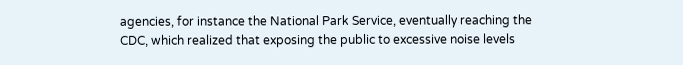agencies, for instance the National Park Service, eventually reaching the CDC, which realized that exposing the public to excessive noise levels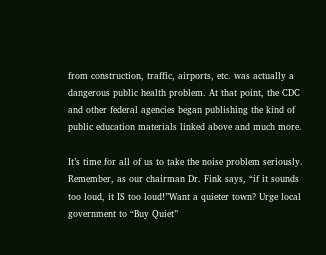from construction, traffic, airports, etc. was actually a dangerous public health problem. At that point, the CDC and other federal agencies began publishing the kind of public education materials linked above and much more.

It’s time for all of us to take the noise problem seriously. Remember, as our chairman Dr. Fink says, “if it sounds too loud, it IS too loud!”Want a quieter town? Urge local government to “Buy Quiet”